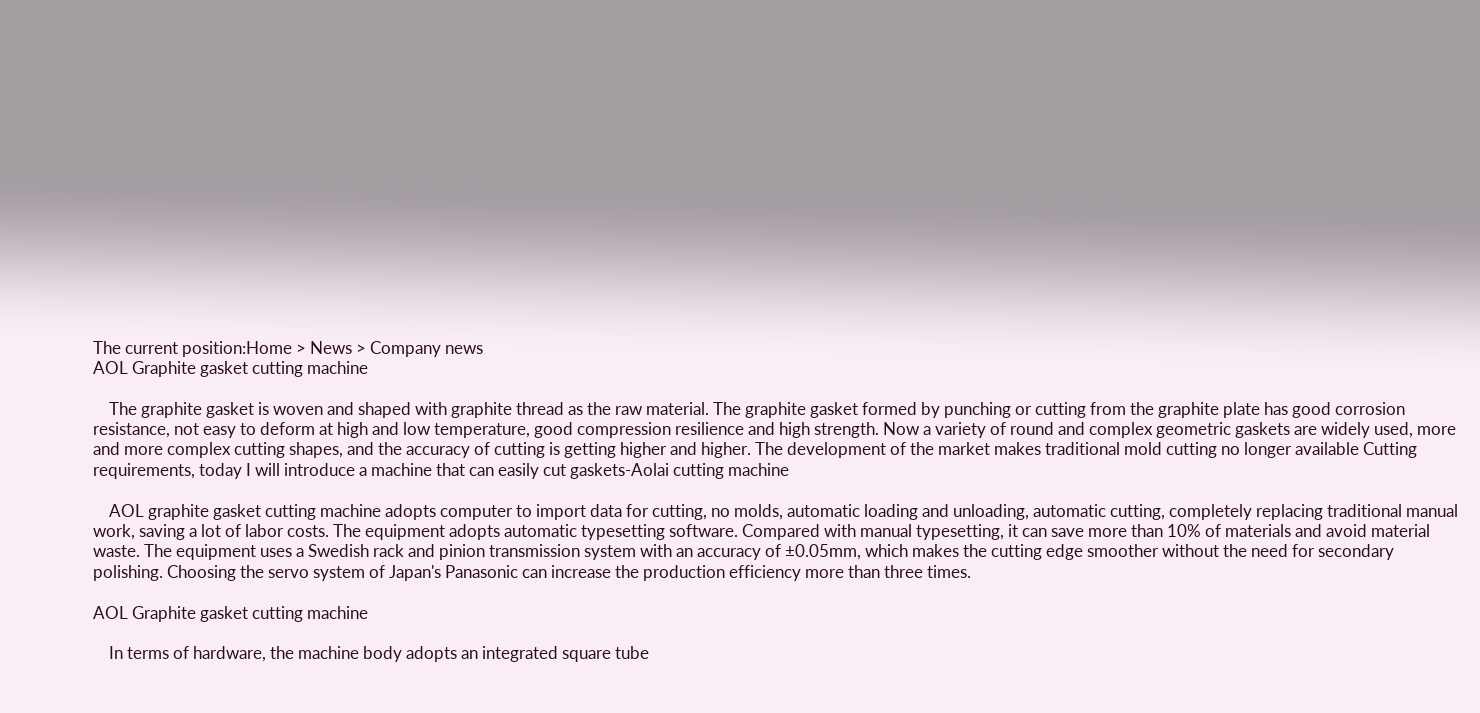The current position:Home > News > Company news
AOL Graphite gasket cutting machine

    The graphite gasket is woven and shaped with graphite thread as the raw material. The graphite gasket formed by punching or cutting from the graphite plate has good corrosion resistance, not easy to deform at high and low temperature, good compression resilience and high strength. Now a variety of round and complex geometric gaskets are widely used, more and more complex cutting shapes, and the accuracy of cutting is getting higher and higher. The development of the market makes traditional mold cutting no longer available Cutting requirements, today I will introduce a machine that can easily cut gaskets-Aolai cutting machine

    AOL graphite gasket cutting machine adopts computer to import data for cutting, no molds, automatic loading and unloading, automatic cutting, completely replacing traditional manual work, saving a lot of labor costs. The equipment adopts automatic typesetting software. Compared with manual typesetting, it can save more than 10% of materials and avoid material waste. The equipment uses a Swedish rack and pinion transmission system with an accuracy of ±0.05mm, which makes the cutting edge smoother without the need for secondary polishing. Choosing the servo system of Japan's Panasonic can increase the production efficiency more than three times.

AOL Graphite gasket cutting machine

    In terms of hardware, the machine body adopts an integrated square tube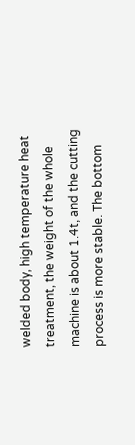welded body, high temperature heat treatment, the weight of the whole machine is about 1.4t, and the cutting process is more stable. The bottom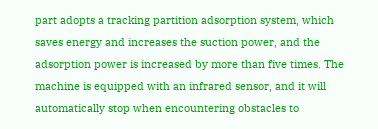part adopts a tracking partition adsorption system, which saves energy and increases the suction power, and the adsorption power is increased by more than five times. The machine is equipped with an infrared sensor, and it will automatically stop when encountering obstacles to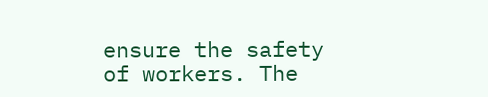ensure the safety of workers. The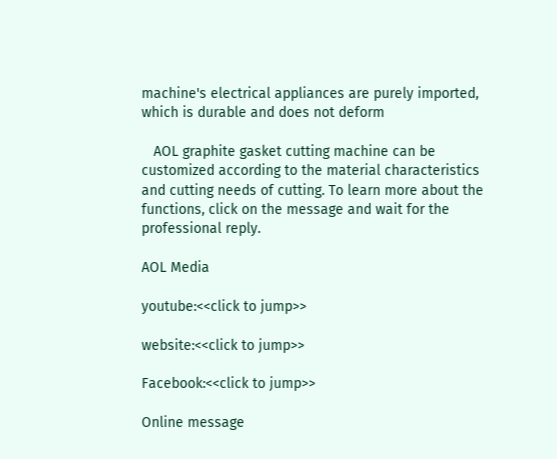machine's electrical appliances are purely imported, which is durable and does not deform

   AOL graphite gasket cutting machine can be customized according to the material characteristics and cutting needs of cutting. To learn more about the functions, click on the message and wait for the professional reply.

AOL Media

youtube:<<click to jump>>

website:<<click to jump>>

Facebook:<<click to jump>>

Online message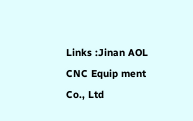Links :Jinan AOL CNC Equip ment Co., Ltd